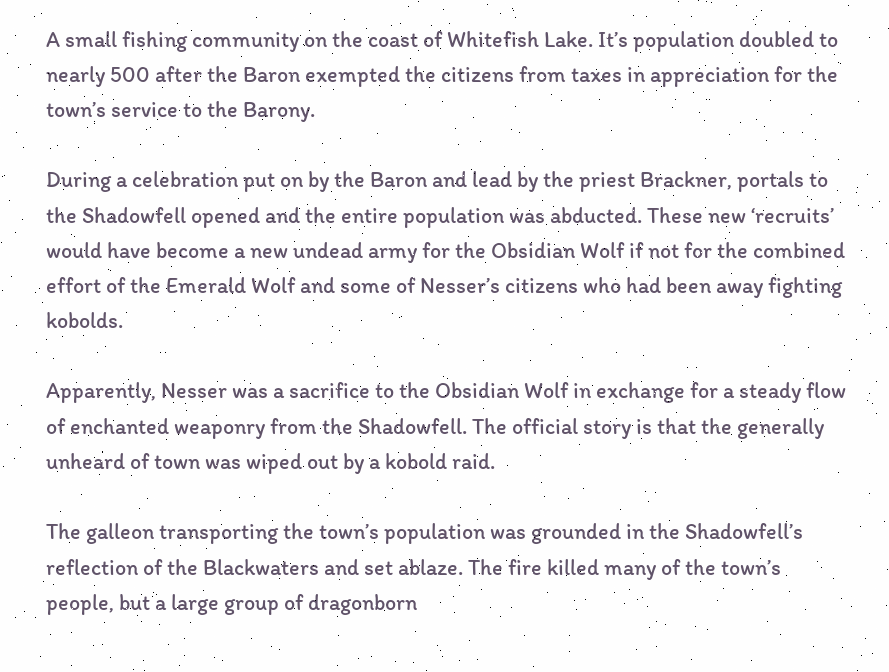A small fishing community on the coast of Whitefish Lake. It’s population doubled to nearly 500 after the Baron exempted the citizens from taxes in appreciation for the town’s service to the Barony.

During a celebration put on by the Baron and lead by the priest Brackner, portals to the Shadowfell opened and the entire population was abducted. These new ‘recruits’ would have become a new undead army for the Obsidian Wolf if not for the combined effort of the Emerald Wolf and some of Nesser’s citizens who had been away fighting kobolds.

Apparently, Nesser was a sacrifice to the Obsidian Wolf in exchange for a steady flow of enchanted weaponry from the Shadowfell. The official story is that the generally unheard of town was wiped out by a kobold raid.

The galleon transporting the town’s population was grounded in the Shadowfell’s reflection of the Blackwaters and set ablaze. The fire killed many of the town’s people, but a large group of dragonborn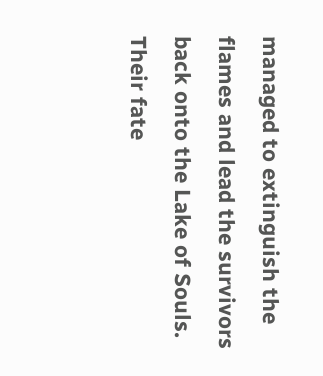managed to extinguish the flames and lead the survivors back onto the Lake of Souls. Their fate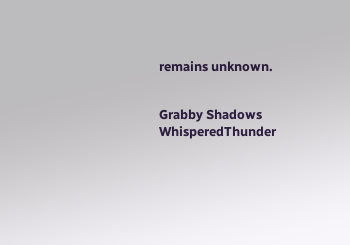remains unknown.


Grabby Shadows WhisperedThunder